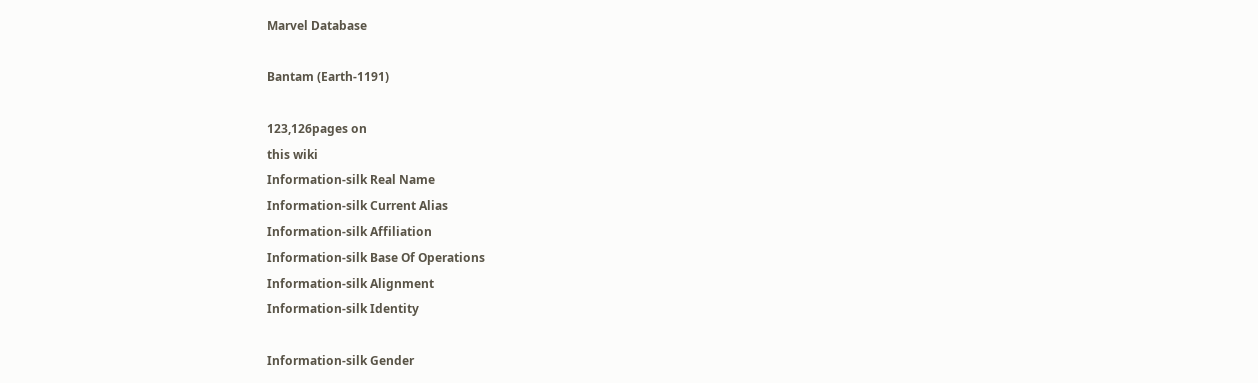Marvel Database

Bantam (Earth-1191)

123,126pages on
this wiki
Information-silk Real Name
Information-silk Current Alias
Information-silk Affiliation
Information-silk Base Of Operations
Information-silk Alignment
Information-silk Identity

Information-silk Gender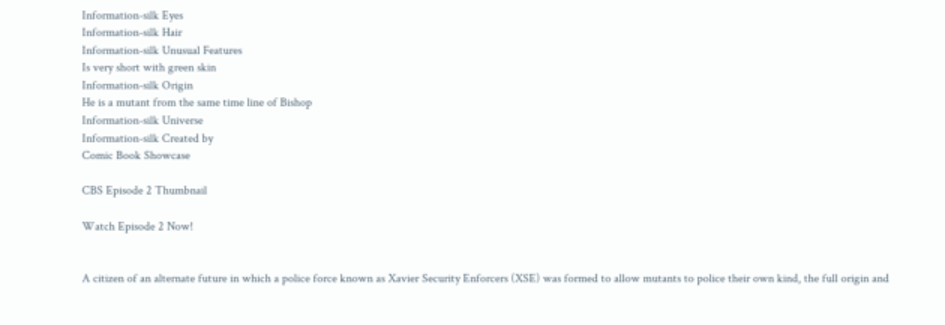Information-silk Eyes
Information-silk Hair
Information-silk Unusual Features
Is very short with green skin
Information-silk Origin
He is a mutant from the same time line of Bishop
Information-silk Universe
Information-silk Created by
Comic Book Showcase

CBS Episode 2 Thumbnail

Watch Episode 2 Now!


A citizen of an alternate future in which a police force known as Xavier Security Enforcers (XSE) was formed to allow mutants to police their own kind, the full origin and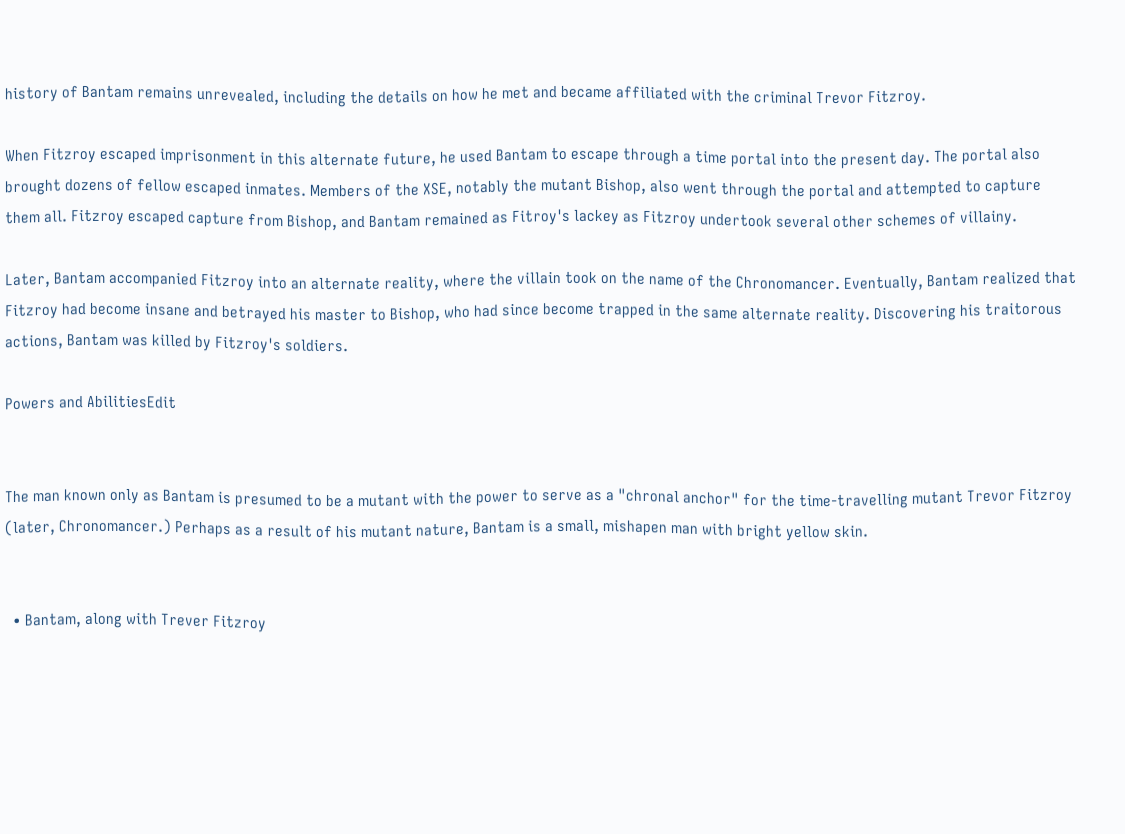history of Bantam remains unrevealed, including the details on how he met and became affiliated with the criminal Trevor Fitzroy.

When Fitzroy escaped imprisonment in this alternate future, he used Bantam to escape through a time portal into the present day. The portal also brought dozens of fellow escaped inmates. Members of the XSE, notably the mutant Bishop, also went through the portal and attempted to capture them all. Fitzroy escaped capture from Bishop, and Bantam remained as Fitroy's lackey as Fitzroy undertook several other schemes of villainy.

Later, Bantam accompanied Fitzroy into an alternate reality, where the villain took on the name of the Chronomancer. Eventually, Bantam realized that Fitzroy had become insane and betrayed his master to Bishop, who had since become trapped in the same alternate reality. Discovering his traitorous actions, Bantam was killed by Fitzroy's soldiers.

Powers and AbilitiesEdit


The man known only as Bantam is presumed to be a mutant with the power to serve as a "chronal anchor" for the time-travelling mutant Trevor Fitzroy (later, Chronomancer.) Perhaps as a result of his mutant nature, Bantam is a small, mishapen man with bright yellow skin.


  • Bantam, along with Trever Fitzroy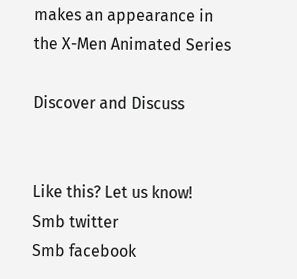makes an appearance in the X-Men Animated Series

Discover and Discuss


Like this? Let us know!
Smb twitter
Smb facebook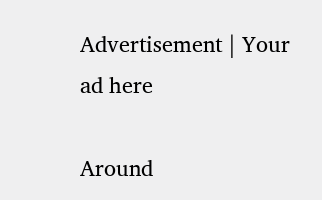Advertisement | Your ad here

Around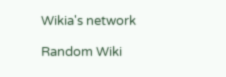Wikia's network

Random Wiki